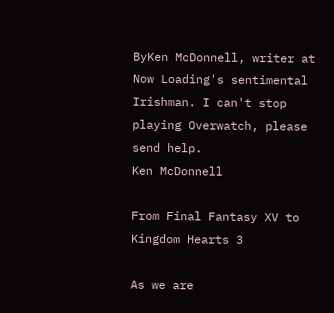ByKen McDonnell, writer at
Now Loading's sentimental Irishman. I can't stop playing Overwatch, please send help.
Ken McDonnell

From Final Fantasy XV to Kingdom Hearts 3

As we are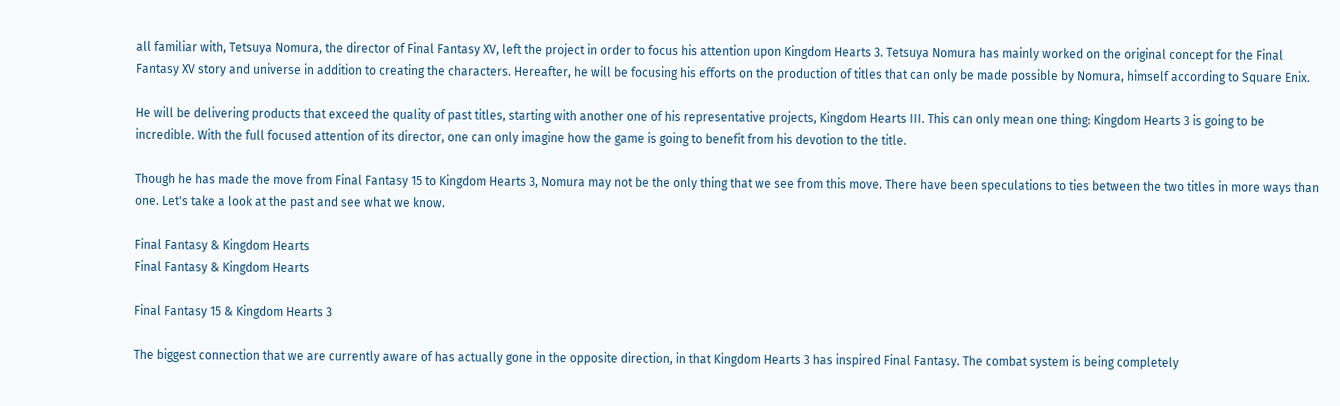all familiar with, Tetsuya Nomura, the director of Final Fantasy XV, left the project in order to focus his attention upon Kingdom Hearts 3. Tetsuya Nomura has mainly worked on the original concept for the Final Fantasy XV story and universe in addition to creating the characters. Hereafter, he will be focusing his efforts on the production of titles that can only be made possible by Nomura, himself according to Square Enix.

He will be delivering products that exceed the quality of past titles, starting with another one of his representative projects, Kingdom Hearts III. This can only mean one thing: Kingdom Hearts 3 is going to be incredible. With the full focused attention of its director, one can only imagine how the game is going to benefit from his devotion to the title.

Though he has made the move from Final Fantasy 15 to Kingdom Hearts 3, Nomura may not be the only thing that we see from this move. There have been speculations to ties between the two titles in more ways than one. Let's take a look at the past and see what we know.

Final Fantasy & Kingdom Hearts
Final Fantasy & Kingdom Hearts

Final Fantasy 15 & Kingdom Hearts 3

The biggest connection that we are currently aware of has actually gone in the opposite direction, in that Kingdom Hearts 3 has inspired Final Fantasy. The combat system is being completely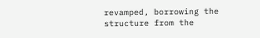revamped, borrowing the structure from the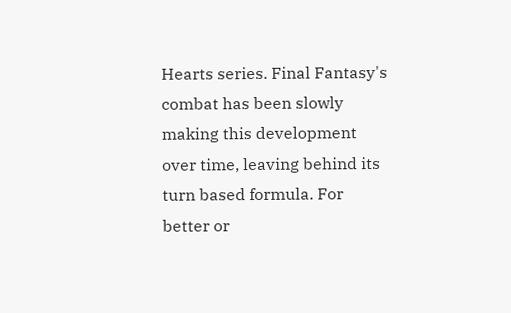Hearts series. Final Fantasy's combat has been slowly making this development over time, leaving behind its turn based formula. For better or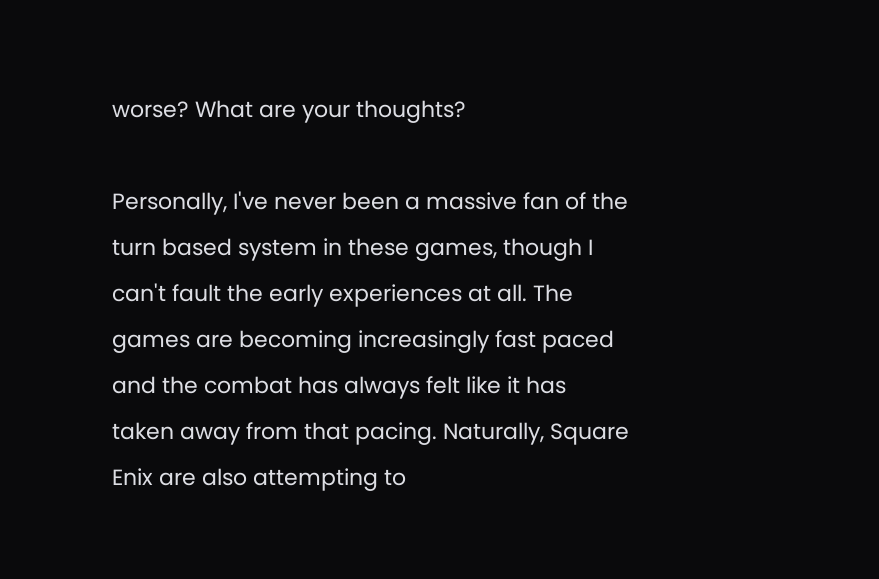worse? What are your thoughts?

Personally, I've never been a massive fan of the turn based system in these games, though I can't fault the early experiences at all. The games are becoming increasingly fast paced and the combat has always felt like it has taken away from that pacing. Naturally, Square Enix are also attempting to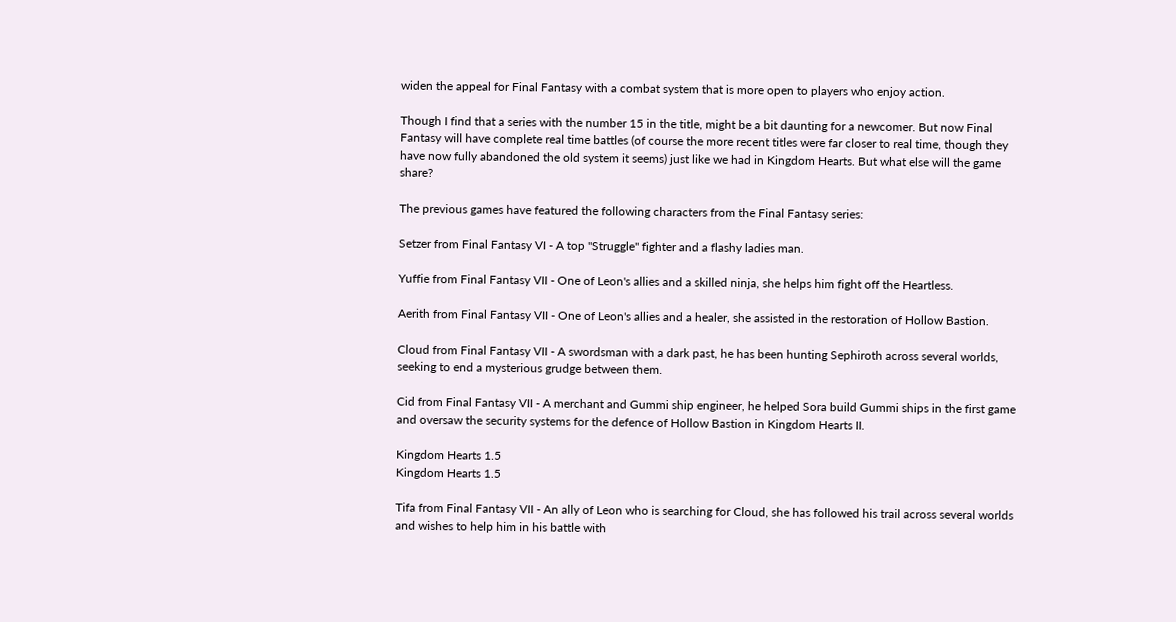widen the appeal for Final Fantasy with a combat system that is more open to players who enjoy action.

Though I find that a series with the number 15 in the title, might be a bit daunting for a newcomer. But now Final Fantasy will have complete real time battles (of course the more recent titles were far closer to real time, though they have now fully abandoned the old system it seems) just like we had in Kingdom Hearts. But what else will the game share?

The previous games have featured the following characters from the Final Fantasy series:

Setzer from Final Fantasy VI - A top "Struggle" fighter and a flashy ladies man.

Yuffie from Final Fantasy VII - One of Leon's allies and a skilled ninja, she helps him fight off the Heartless.

Aerith from Final Fantasy VII - One of Leon's allies and a healer, she assisted in the restoration of Hollow Bastion.

Cloud from Final Fantasy VII - A swordsman with a dark past, he has been hunting Sephiroth across several worlds, seeking to end a mysterious grudge between them.

Cid from Final Fantasy VII - A merchant and Gummi ship engineer, he helped Sora build Gummi ships in the first game and oversaw the security systems for the defence of Hollow Bastion in Kingdom Hearts II.

Kingdom Hearts 1.5
Kingdom Hearts 1.5

Tifa from Final Fantasy VII - An ally of Leon who is searching for Cloud, she has followed his trail across several worlds and wishes to help him in his battle with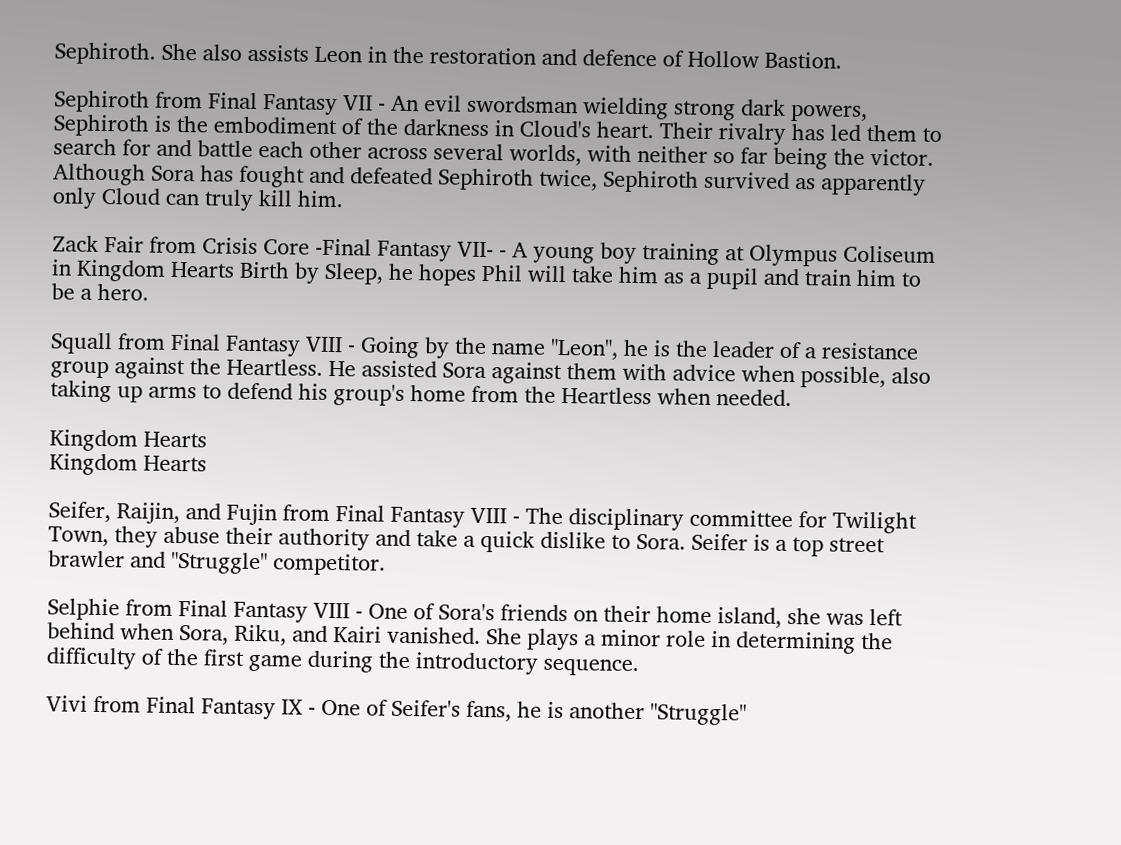Sephiroth. She also assists Leon in the restoration and defence of Hollow Bastion.

Sephiroth from Final Fantasy VII - An evil swordsman wielding strong dark powers, Sephiroth is the embodiment of the darkness in Cloud's heart. Their rivalry has led them to search for and battle each other across several worlds, with neither so far being the victor. Although Sora has fought and defeated Sephiroth twice, Sephiroth survived as apparently only Cloud can truly kill him.

Zack Fair from Crisis Core -Final Fantasy VII- - A young boy training at Olympus Coliseum in Kingdom Hearts Birth by Sleep, he hopes Phil will take him as a pupil and train him to be a hero.

Squall from Final Fantasy VIII - Going by the name "Leon", he is the leader of a resistance group against the Heartless. He assisted Sora against them with advice when possible, also taking up arms to defend his group's home from the Heartless when needed.

Kingdom Hearts
Kingdom Hearts

Seifer, Raijin, and Fujin from Final Fantasy VIII - The disciplinary committee for Twilight Town, they abuse their authority and take a quick dislike to Sora. Seifer is a top street brawler and "Struggle" competitor.

Selphie from Final Fantasy VIII - One of Sora's friends on their home island, she was left behind when Sora, Riku, and Kairi vanished. She plays a minor role in determining the difficulty of the first game during the introductory sequence.

Vivi from Final Fantasy IX - One of Seifer's fans, he is another "Struggle"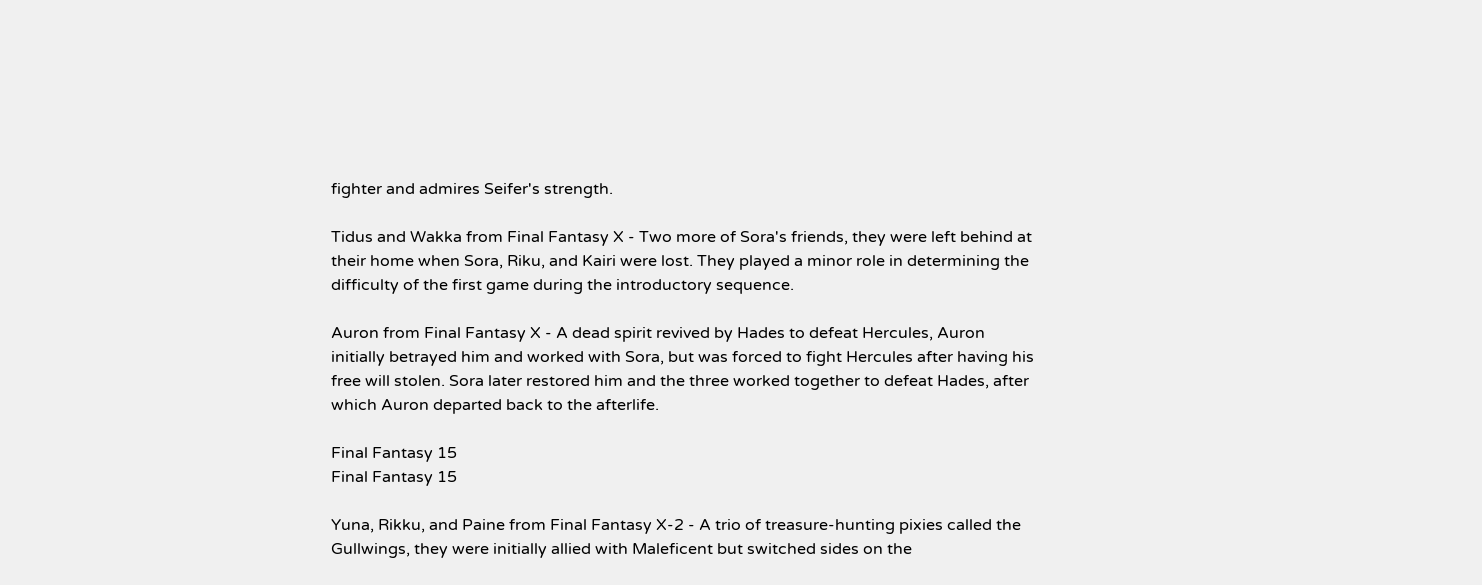fighter and admires Seifer's strength.

Tidus and Wakka from Final Fantasy X - Two more of Sora's friends, they were left behind at their home when Sora, Riku, and Kairi were lost. They played a minor role in determining the difficulty of the first game during the introductory sequence.

Auron from Final Fantasy X - A dead spirit revived by Hades to defeat Hercules, Auron initially betrayed him and worked with Sora, but was forced to fight Hercules after having his free will stolen. Sora later restored him and the three worked together to defeat Hades, after which Auron departed back to the afterlife.

Final Fantasy 15
Final Fantasy 15

Yuna, Rikku, and Paine from Final Fantasy X-2 - A trio of treasure-hunting pixies called the Gullwings, they were initially allied with Maleficent but switched sides on the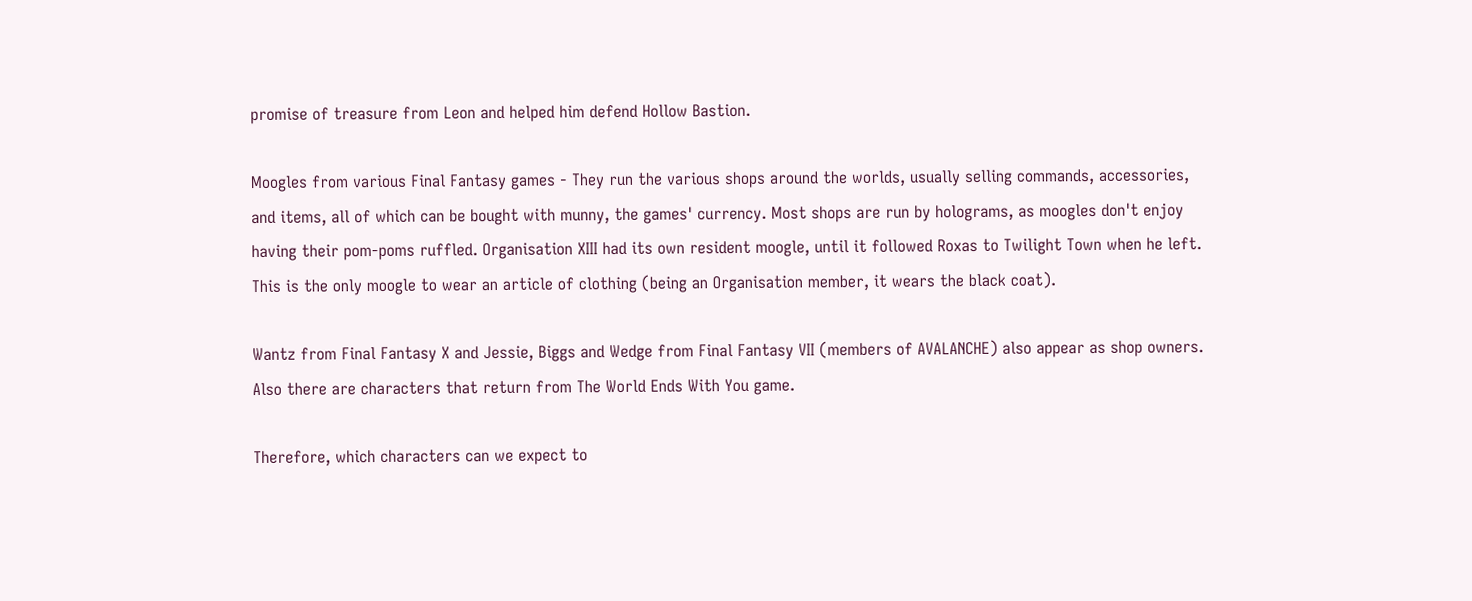promise of treasure from Leon and helped him defend Hollow Bastion.

Moogles from various Final Fantasy games - They run the various shops around the worlds, usually selling commands, accessories, and items, all of which can be bought with munny, the games' currency. Most shops are run by holograms, as moogles don't enjoy having their pom-poms ruffled. Organisation XIII had its own resident moogle, until it followed Roxas to Twilight Town when he left. This is the only moogle to wear an article of clothing (being an Organisation member, it wears the black coat).

Wantz from Final Fantasy X and Jessie, Biggs and Wedge from Final Fantasy VII (members of AVALANCHE) also appear as shop owners. Also there are characters that return from The World Ends With You game.

Therefore, which characters can we expect to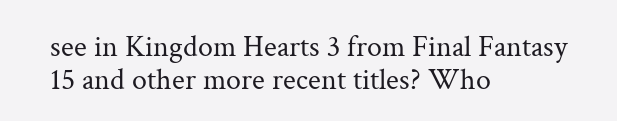see in Kingdom Hearts 3 from Final Fantasy 15 and other more recent titles? Who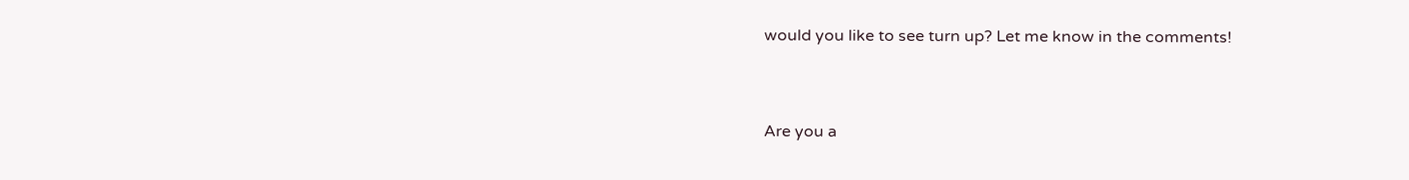would you like to see turn up? Let me know in the comments!


Are you a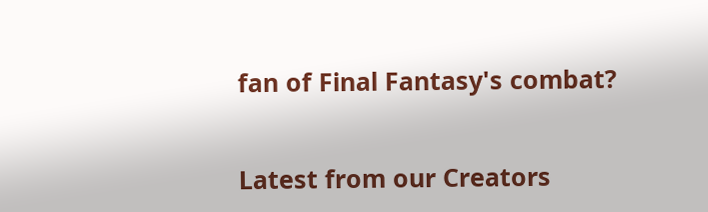fan of Final Fantasy's combat?


Latest from our Creators